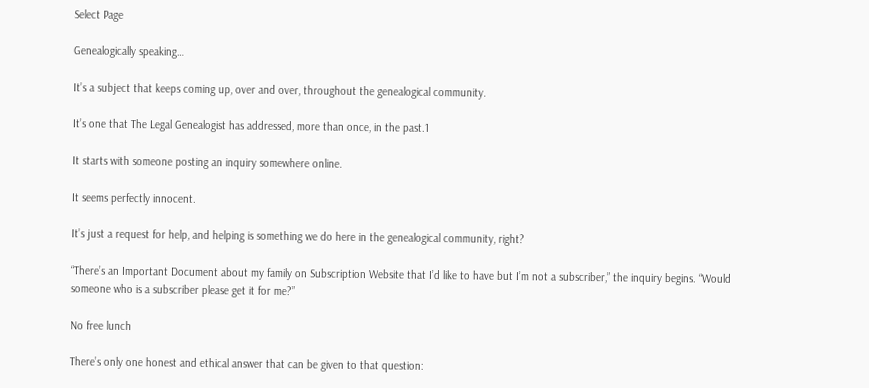Select Page

Genealogically speaking…

It’s a subject that keeps coming up, over and over, throughout the genealogical community.

It’s one that The Legal Genealogist has addressed, more than once, in the past.1

It starts with someone posting an inquiry somewhere online.

It seems perfectly innocent.

It’s just a request for help, and helping is something we do here in the genealogical community, right?

“There’s an Important Document about my family on Subscription Website that I’d like to have but I’m not a subscriber,” the inquiry begins. “Would someone who is a subscriber please get it for me?”

No free lunch

There’s only one honest and ethical answer that can be given to that question: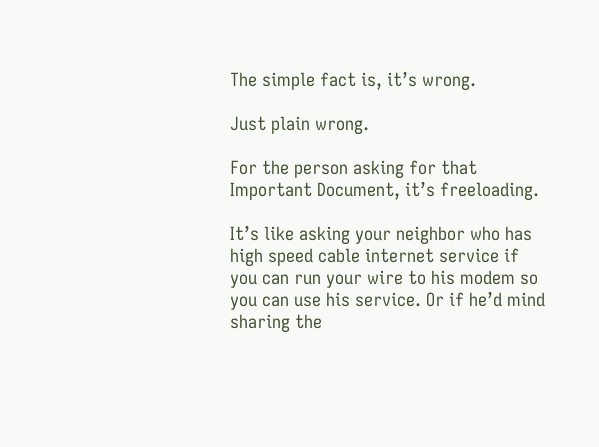The simple fact is, it’s wrong.

Just plain wrong.

For the person asking for that Important Document, it’s freeloading.

It’s like asking your neighbor who has high speed cable internet service if you can run your wire to his modem so you can use his service. Or if he’d mind sharing the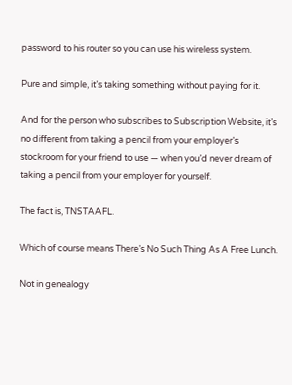password to his router so you can use his wireless system.

Pure and simple, it’s taking something without paying for it.

And for the person who subscribes to Subscription Website, it’s no different from taking a pencil from your employer’s stockroom for your friend to use — when you’d never dream of taking a pencil from your employer for yourself.

The fact is, TNSTAAFL.

Which of course means There’s No Such Thing As A Free Lunch.

Not in genealogy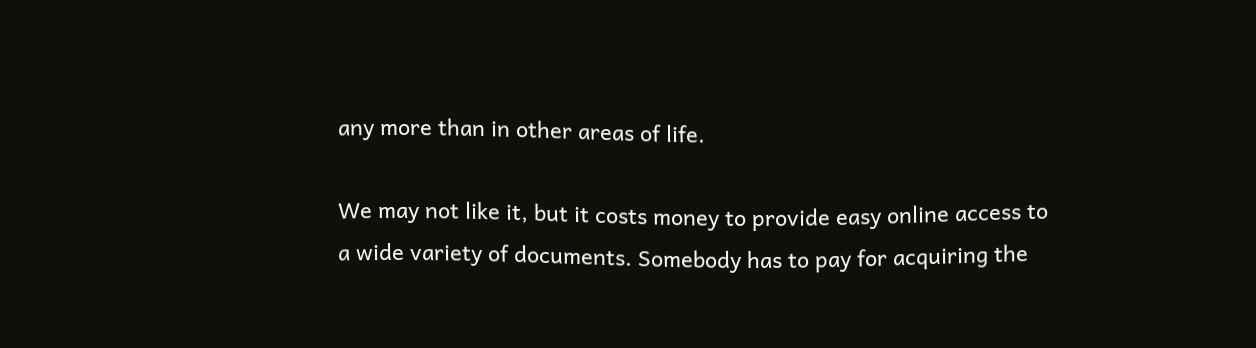any more than in other areas of life.

We may not like it, but it costs money to provide easy online access to a wide variety of documents. Somebody has to pay for acquiring the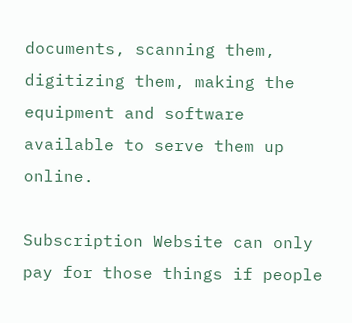documents, scanning them, digitizing them, making the equipment and software available to serve them up online.

Subscription Website can only pay for those things if people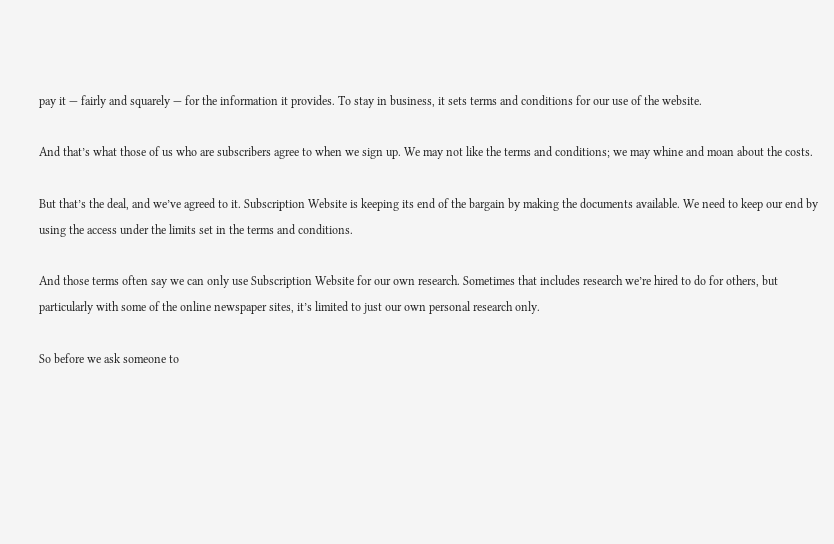pay it — fairly and squarely — for the information it provides. To stay in business, it sets terms and conditions for our use of the website.

And that’s what those of us who are subscribers agree to when we sign up. We may not like the terms and conditions; we may whine and moan about the costs.

But that’s the deal, and we’ve agreed to it. Subscription Website is keeping its end of the bargain by making the documents available. We need to keep our end by using the access under the limits set in the terms and conditions.

And those terms often say we can only use Subscription Website for our own research. Sometimes that includes research we’re hired to do for others, but particularly with some of the online newspaper sites, it’s limited to just our own personal research only.

So before we ask someone to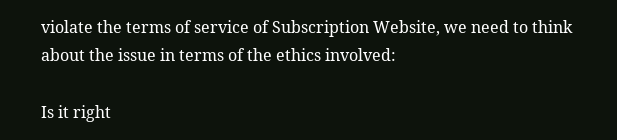violate the terms of service of Subscription Website, we need to think about the issue in terms of the ethics involved:

Is it right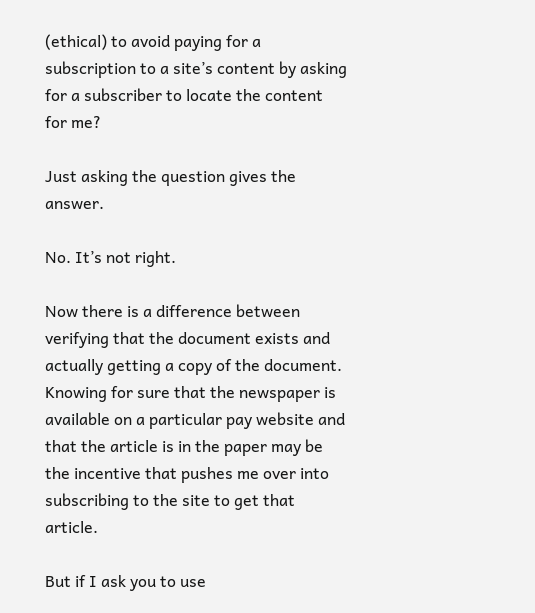(ethical) to avoid paying for a subscription to a site’s content by asking for a subscriber to locate the content for me?

Just asking the question gives the answer.

No. It’s not right.

Now there is a difference between verifying that the document exists and actually getting a copy of the document. Knowing for sure that the newspaper is available on a particular pay website and that the article is in the paper may be the incentive that pushes me over into subscribing to the site to get that article.

But if I ask you to use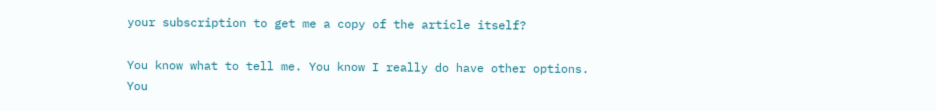your subscription to get me a copy of the article itself?

You know what to tell me. You know I really do have other options. You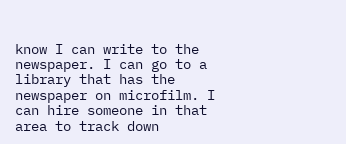know I can write to the newspaper. I can go to a library that has the newspaper on microfilm. I can hire someone in that area to track down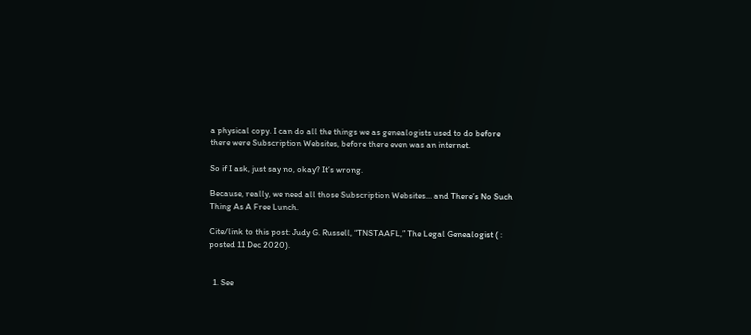a physical copy. I can do all the things we as genealogists used to do before there were Subscription Websites, before there even was an internet.

So if I ask, just say no, okay? It’s wrong.

Because, really, we need all those Subscription Websites… and There’s No Such Thing As A Free Lunch.

Cite/link to this post: Judy G. Russell, “TNSTAAFL,” The Legal Genealogist ( : posted 11 Dec 2020).


  1. See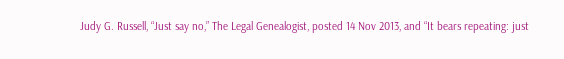Judy G. Russell, “Just say no,” The Legal Genealogist, posted 14 Nov 2013, and “It bears repeating: just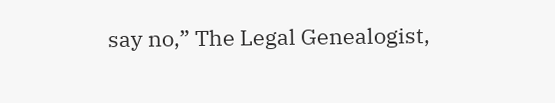say no,” The Legal Genealogist,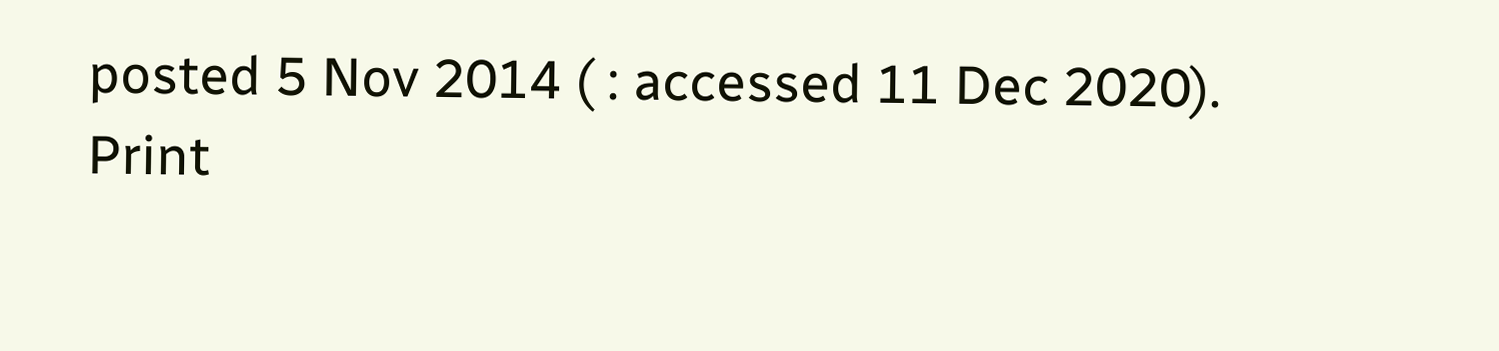posted 5 Nov 2014 ( : accessed 11 Dec 2020).
Print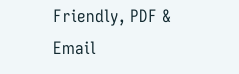Friendly, PDF & Email